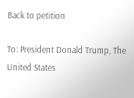Back to petition

To: President Donald Trump, The United States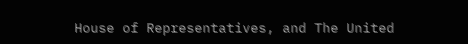House of Representatives, and The United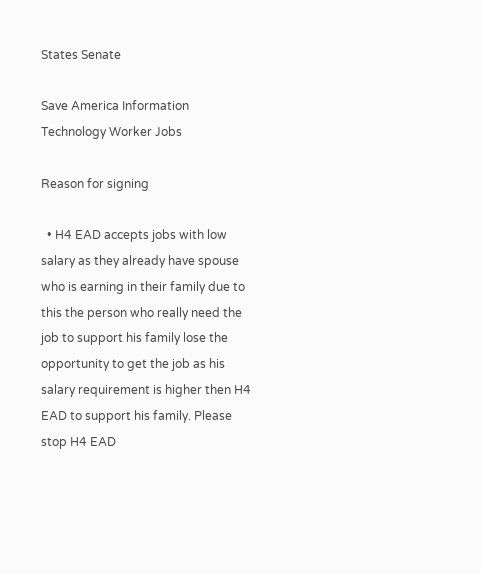States Senate

Save America Information Technology Worker Jobs

Reason for signing

  • H4 EAD accepts jobs with low salary as they already have spouse who is earning in their family due to this the person who really need the job to support his family lose the opportunity to get the job as his salary requirement is higher then H4 EAD to support his family. Please stop H4 EAD